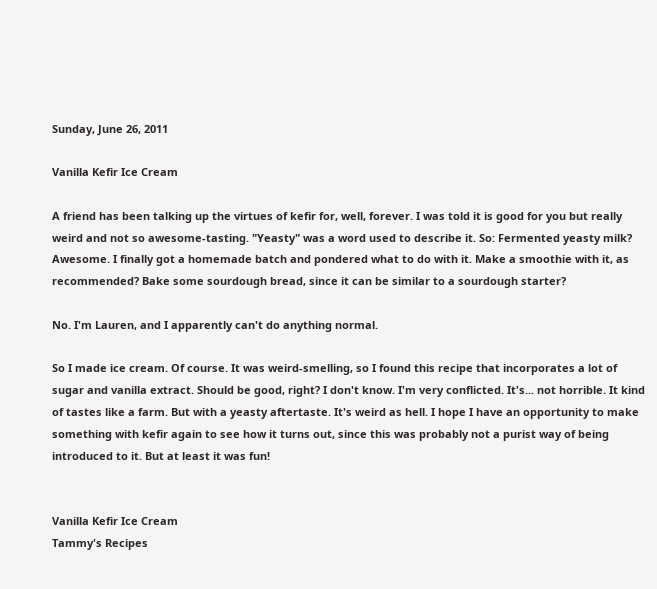Sunday, June 26, 2011

Vanilla Kefir Ice Cream

A friend has been talking up the virtues of kefir for, well, forever. I was told it is good for you but really weird and not so awesome-tasting. "Yeasty" was a word used to describe it. So: Fermented yeasty milk? Awesome. I finally got a homemade batch and pondered what to do with it. Make a smoothie with it, as recommended? Bake some sourdough bread, since it can be similar to a sourdough starter?

No. I'm Lauren, and I apparently can't do anything normal.

So I made ice cream. Of course. It was weird-smelling, so I found this recipe that incorporates a lot of sugar and vanilla extract. Should be good, right? I don't know. I'm very conflicted. It's... not horrible. It kind of tastes like a farm. But with a yeasty aftertaste. It's weird as hell. I hope I have an opportunity to make something with kefir again to see how it turns out, since this was probably not a purist way of being introduced to it. But at least it was fun!


Vanilla Kefir Ice Cream
Tammy's Recipes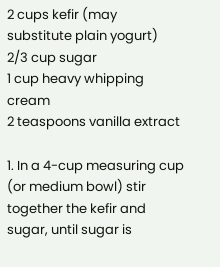2 cups kefir (may substitute plain yogurt)
2/3 cup sugar
1 cup heavy whipping cream
2 teaspoons vanilla extract

1. In a 4-cup measuring cup (or medium bowl) stir together the kefir and sugar, until sugar is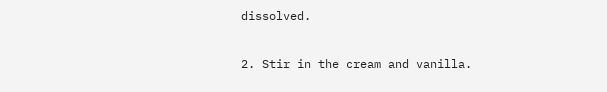dissolved.

2. Stir in the cream and vanilla.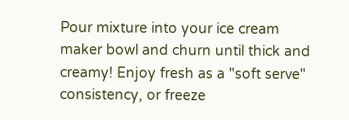Pour mixture into your ice cream maker bowl and churn until thick and creamy! Enjoy fresh as a "soft serve" consistency, or freeze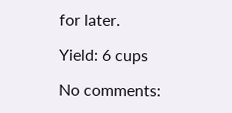for later.

Yield: 6 cups

No comments: